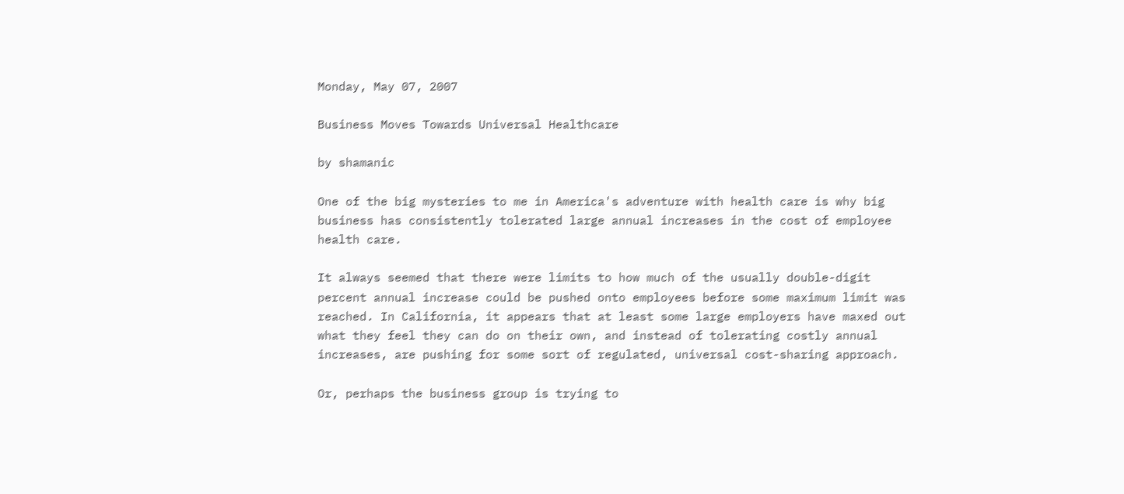Monday, May 07, 2007

Business Moves Towards Universal Healthcare

by shamanic

One of the big mysteries to me in America's adventure with health care is why big business has consistently tolerated large annual increases in the cost of employee health care.

It always seemed that there were limits to how much of the usually double-digit percent annual increase could be pushed onto employees before some maximum limit was reached. In California, it appears that at least some large employers have maxed out what they feel they can do on their own, and instead of tolerating costly annual increases, are pushing for some sort of regulated, universal cost-sharing approach.

Or, perhaps the business group is trying to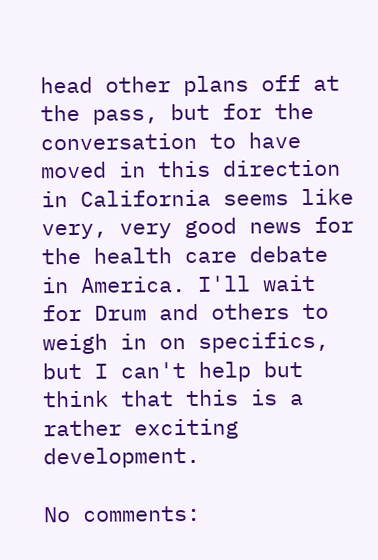head other plans off at the pass, but for the conversation to have moved in this direction in California seems like very, very good news for the health care debate in America. I'll wait for Drum and others to weigh in on specifics, but I can't help but think that this is a rather exciting development.

No comments: